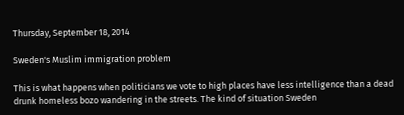Thursday, September 18, 2014

Sweden's Muslim immigration problem

This is what happens when politicians we vote to high places have less intelligence than a dead drunk homeless bozo wandering in the streets. The kind of situation Sweden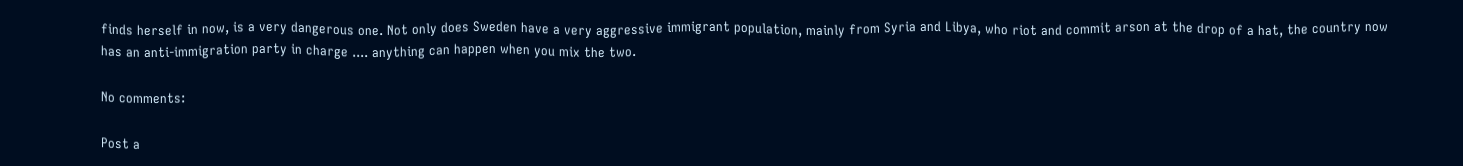finds herself in now, is a very dangerous one. Not only does Sweden have a very aggressive immigrant population, mainly from Syria and Libya, who riot and commit arson at the drop of a hat, the country now has an anti-immigration party in charge .... anything can happen when you mix the two.

No comments:

Post a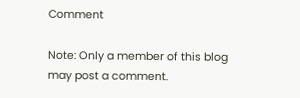Comment

Note: Only a member of this blog may post a comment.